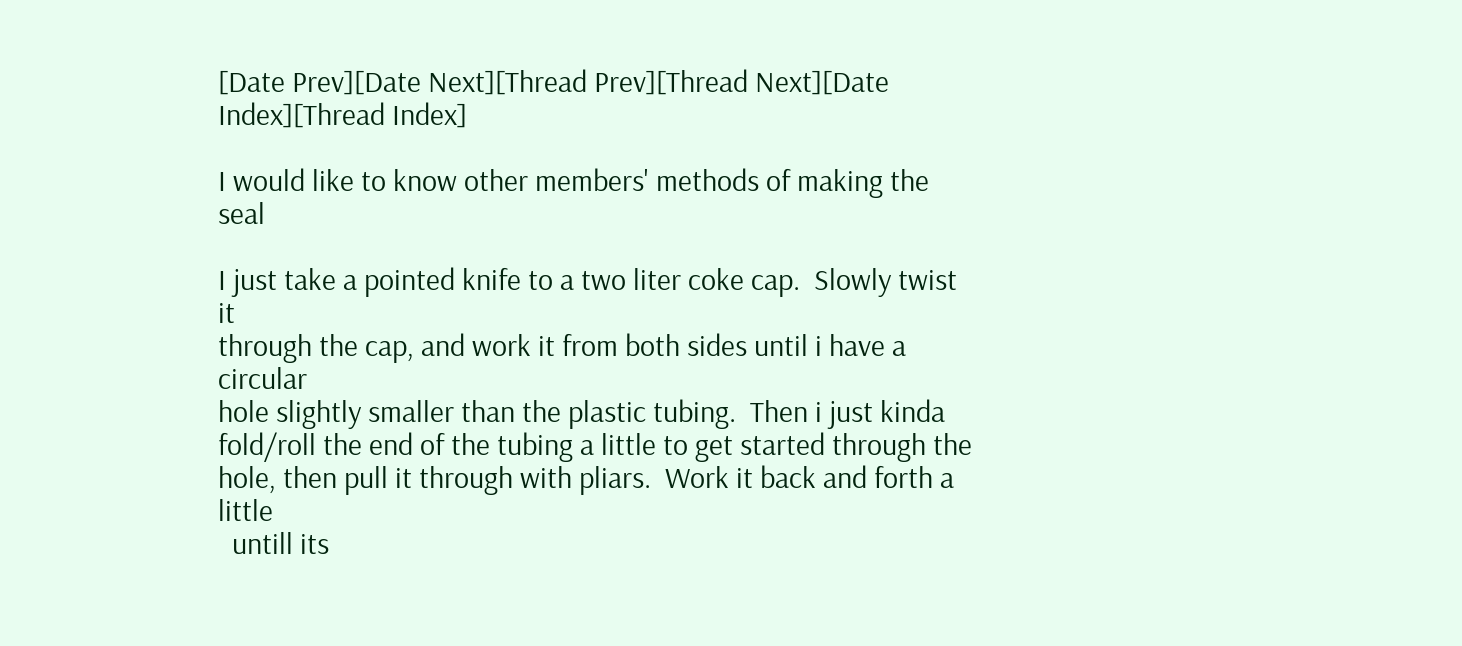[Date Prev][Date Next][Thread Prev][Thread Next][Date Index][Thread Index]

I would like to know other members' methods of making the seal

I just take a pointed knife to a two liter coke cap.  Slowly twist it
through the cap, and work it from both sides until i have a circular
hole slightly smaller than the plastic tubing.  Then i just kinda
fold/roll the end of the tubing a little to get started through the
hole, then pull it through with pliars.  Work it back and forth a little
  untill its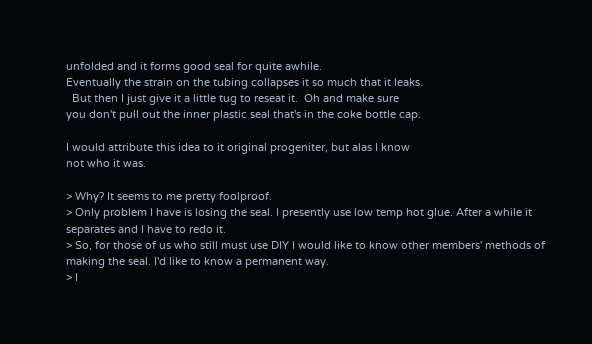unfolded and it forms good seal for quite awhile.
Eventually the strain on the tubing collapses it so much that it leaks.
  But then I just give it a little tug to reseat it.  Oh and make sure
you don't pull out the inner plastic seal that's in the coke bottle cap.

I would attribute this idea to it original progeniter, but alas I know
not who it was.

> Why? It seems to me pretty foolproof.
> Only problem I have is losing the seal. I presently use low temp hot glue. After a while it separates and I have to redo it.
> So, for those of us who still must use DIY I would like to know other members' methods of making the seal. I'd like to know a permanent way.
> I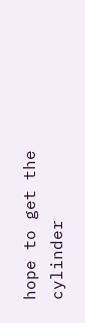hope to get the cylinder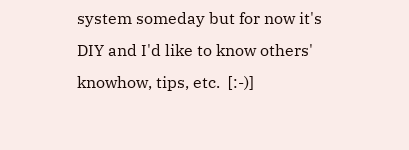system someday but for now it's DIY and I'd like to know others' knowhow, tips, etc.  [:-)]